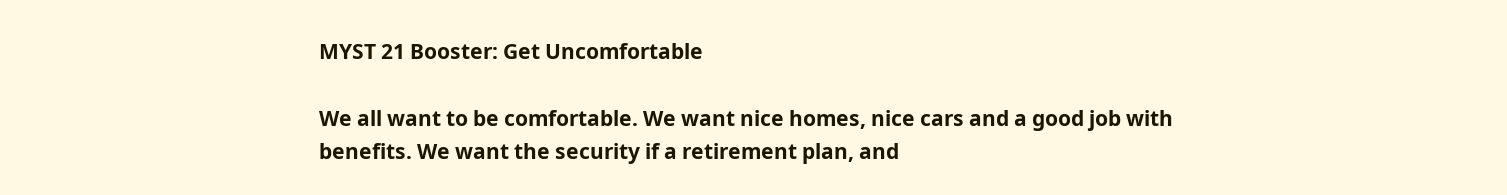MYST 21 Booster: Get Uncomfortable

We all want to be comfortable. We want nice homes, nice cars and a good job with benefits. We want the security if a retirement plan, and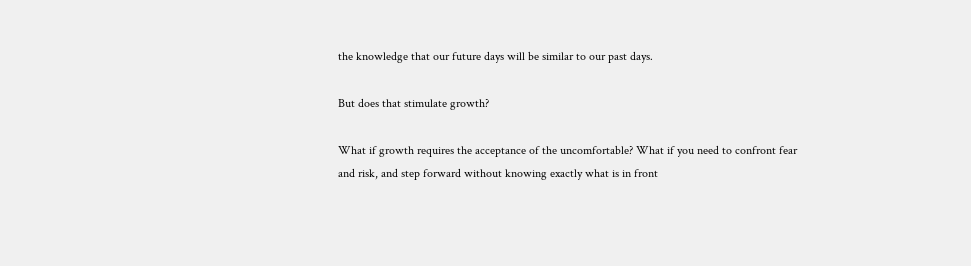the knowledge that our future days will be similar to our past days.

But does that stimulate growth?

What if growth requires the acceptance of the uncomfortable? What if you need to confront fear and risk, and step forward without knowing exactly what is in front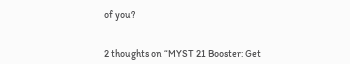of you?


2 thoughts on “MYST 21 Booster: Get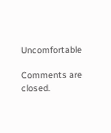Uncomfortable

Comments are closed.